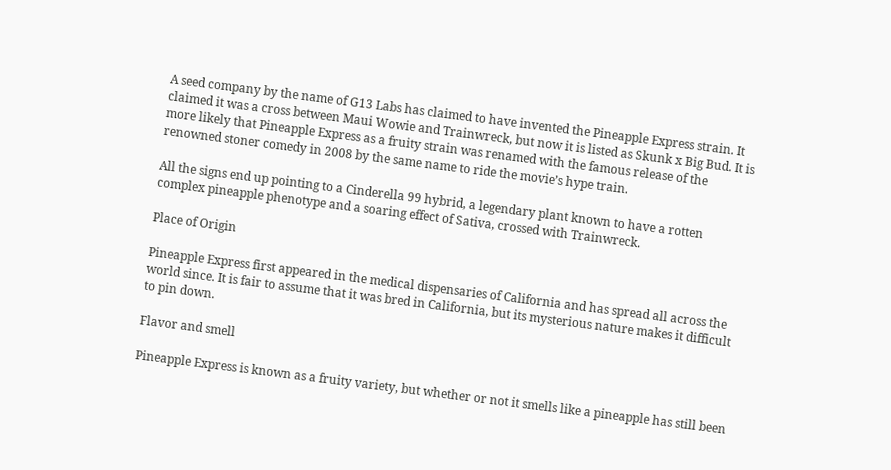A seed company by the name of G13 Labs has claimed to have invented the Pineapple Express strain. It claimed it was a cross between Maui Wowie and Trainwreck, but now it is listed as Skunk x Big Bud. It is more likely that Pineapple Express as a fruity strain was renamed with the famous release of the renowned stoner comedy in 2008 by the same name to ride the movie’s hype train.

All the signs end up pointing to a Cinderella 99 hybrid, a legendary plant known to have a rotten complex pineapple phenotype and a soaring effect of Sativa, crossed with Trainwreck.

Place of Origin

Pineapple Express first appeared in the medical dispensaries of California and has spread all across the world since. It is fair to assume that it was bred in California, but its mysterious nature makes it difficult to pin down.

Flavor and smell

Pineapple Express is known as a fruity variety, but whether or not it smells like a pineapple has still been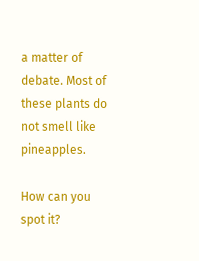a matter of debate. Most of these plants do not smell like pineapples.

How can you spot it?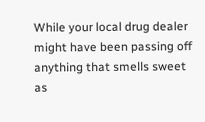While your local drug dealer might have been passing off anything that smells sweet as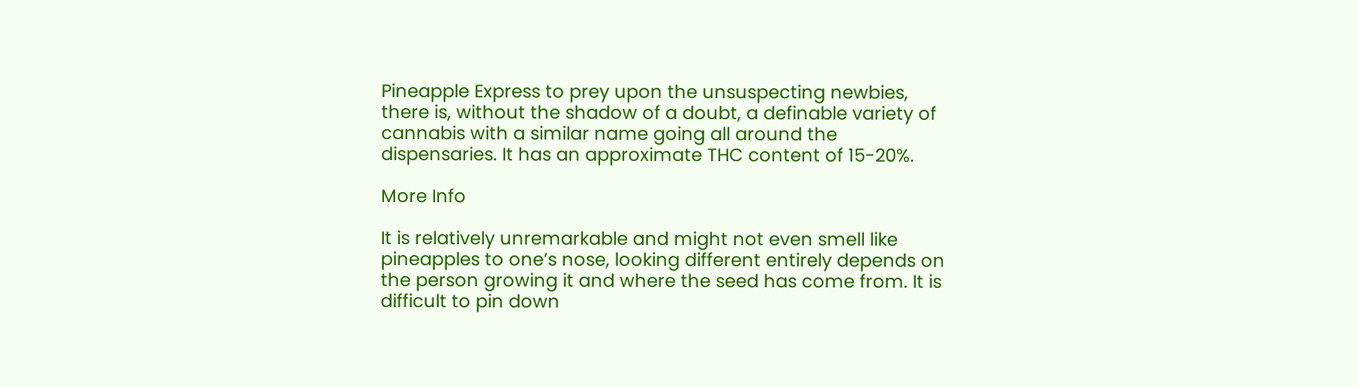Pineapple Express to prey upon the unsuspecting newbies, there is, without the shadow of a doubt, a definable variety of cannabis with a similar name going all around the dispensaries. It has an approximate THC content of 15-20%.

More Info

It is relatively unremarkable and might not even smell like pineapples to one’s nose, looking different entirely depends on the person growing it and where the seed has come from. It is difficult to pin down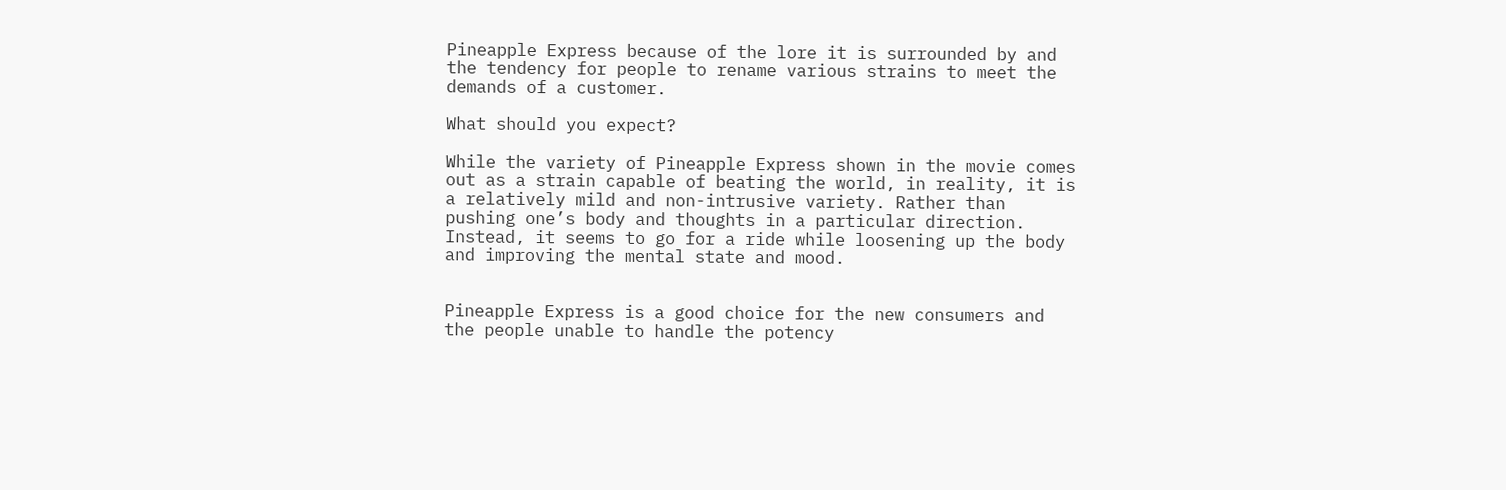Pineapple Express because of the lore it is surrounded by and the tendency for people to rename various strains to meet the demands of a customer.

What should you expect?

While the variety of Pineapple Express shown in the movie comes out as a strain capable of beating the world, in reality, it is a relatively mild and non-intrusive variety. Rather than pushing one’s body and thoughts in a particular direction. Instead, it seems to go for a ride while loosening up the body and improving the mental state and mood.


Pineapple Express is a good choice for the new consumers and the people unable to handle the potency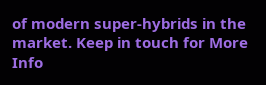of modern super-hybrids in the market. Keep in touch for More Info